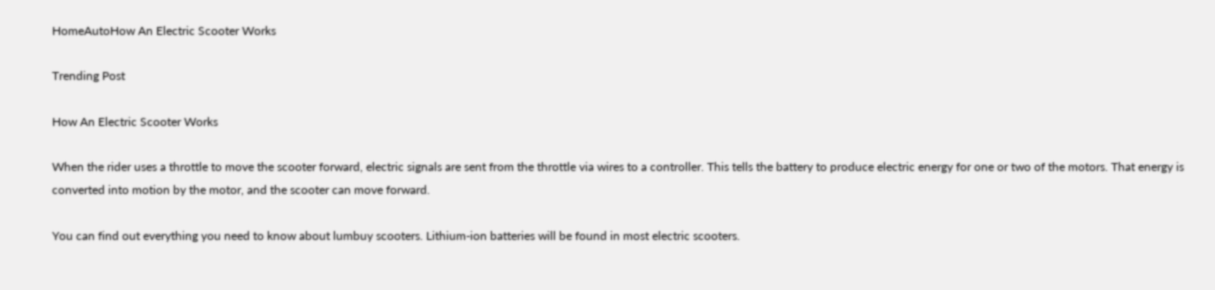HomeAutoHow An Electric Scooter Works

Trending Post

How An Electric Scooter Works

When the rider uses a throttle to move the scooter forward, electric signals are sent from the throttle via wires to a controller. This tells the battery to produce electric energy for one or two of the motors. That energy is converted into motion by the motor, and the scooter can move forward.

You can find out everything you need to know about lumbuy scooters. Lithium-ion batteries will be found in most electric scooters.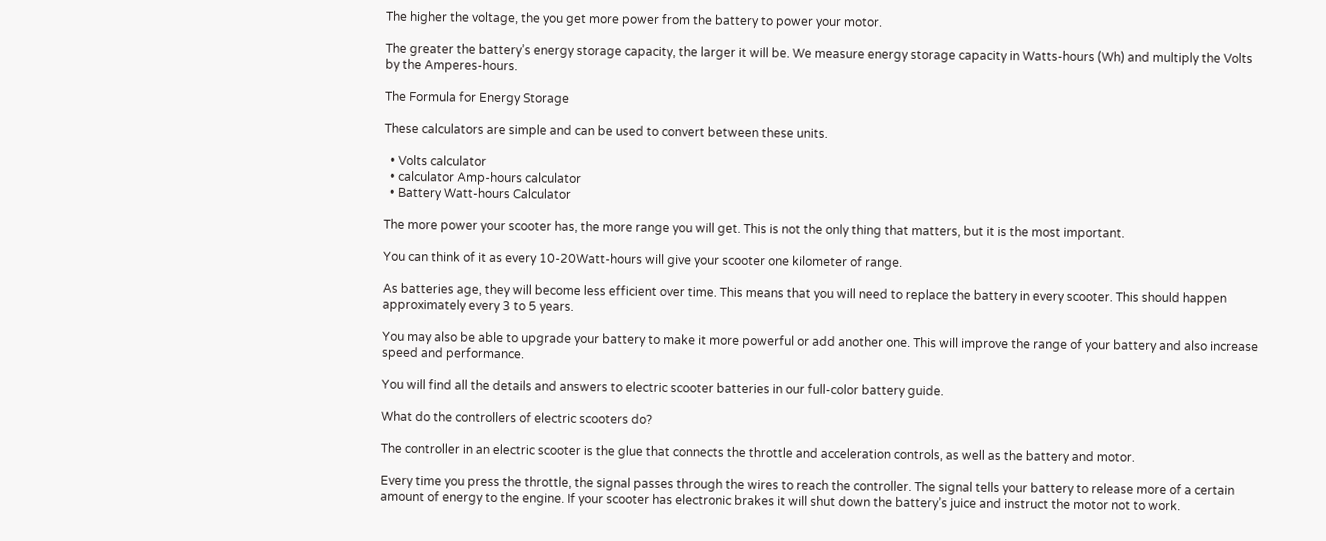The higher the voltage, the you get more power from the battery to power your motor.

The greater the battery’s energy storage capacity, the larger it will be. We measure energy storage capacity in Watts-hours (Wh) and multiply the Volts by the Amperes-hours.

The Formula for Energy Storage

These calculators are simple and can be used to convert between these units.

  • Volts calculator
  • calculator Amp-hours calculator
  • Battery Watt-hours Calculator

The more power your scooter has, the more range you will get. This is not the only thing that matters, but it is the most important.

You can think of it as every 10-20Watt-hours will give your scooter one kilometer of range.

As batteries age, they will become less efficient over time. This means that you will need to replace the battery in every scooter. This should happen approximately every 3 to 5 years.

You may also be able to upgrade your battery to make it more powerful or add another one. This will improve the range of your battery and also increase speed and performance.

You will find all the details and answers to electric scooter batteries in our full-color battery guide.

What do the controllers of electric scooters do?

The controller in an electric scooter is the glue that connects the throttle and acceleration controls, as well as the battery and motor.

Every time you press the throttle, the signal passes through the wires to reach the controller. The signal tells your battery to release more of a certain amount of energy to the engine. If your scooter has electronic brakes it will shut down the battery’s juice and instruct the motor not to work.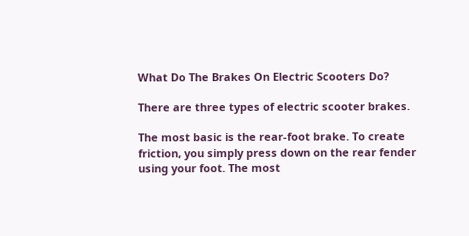What Do The Brakes On Electric Scooters Do?

There are three types of electric scooter brakes.

The most basic is the rear-foot brake. To create friction, you simply press down on the rear fender using your foot. The most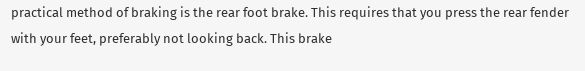practical method of braking is the rear foot brake. This requires that you press the rear fender with your feet, preferably not looking back. This brake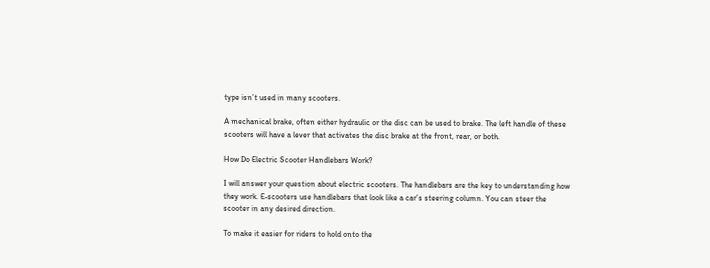type isn’t used in many scooters.

A mechanical brake, often either hydraulic or the disc can be used to brake. The left handle of these scooters will have a lever that activates the disc brake at the front, rear, or both.

How Do Electric Scooter Handlebars Work?

I will answer your question about electric scooters. The handlebars are the key to understanding how they work. E-scooters use handlebars that look like a car’s steering column. You can steer the scooter in any desired direction.

To make it easier for riders to hold onto the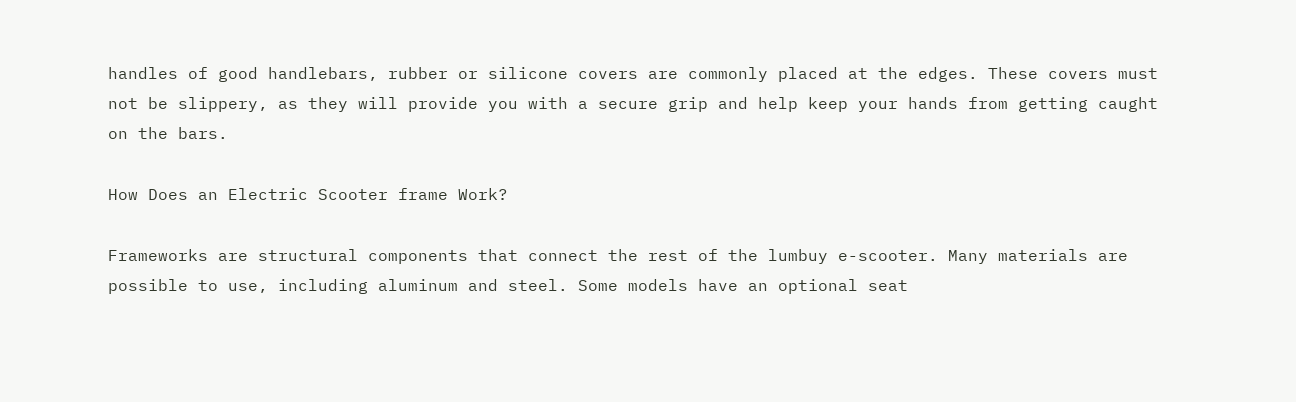handles of good handlebars, rubber or silicone covers are commonly placed at the edges. These covers must not be slippery, as they will provide you with a secure grip and help keep your hands from getting caught on the bars.

How Does an Electric Scooter frame Work?

Frameworks are structural components that connect the rest of the lumbuy e-scooter. Many materials are possible to use, including aluminum and steel. Some models have an optional seat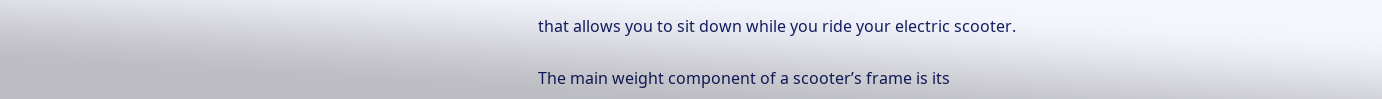that allows you to sit down while you ride your electric scooter.

The main weight component of a scooter’s frame is its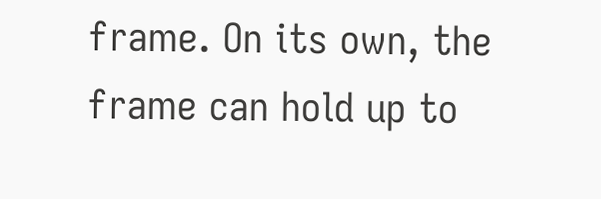frame. On its own, the frame can hold up to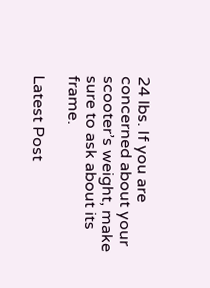24 lbs. If you are concerned about your scooter’s weight, make sure to ask about its frame.

Latest Post